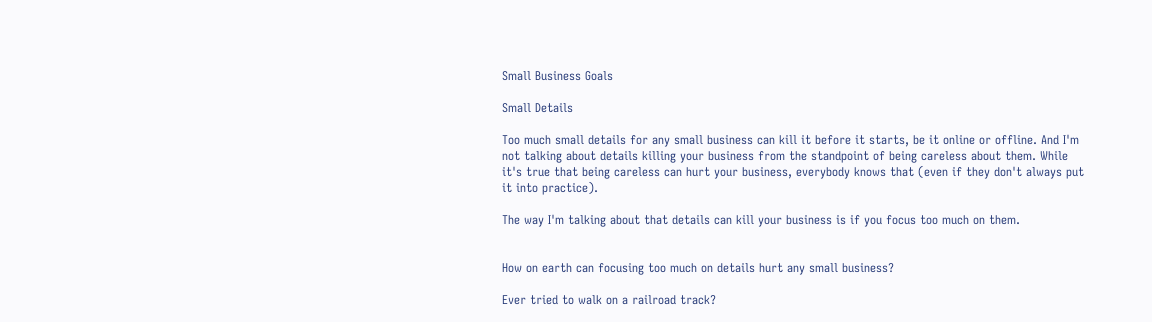Small Business Goals

Small Details

Too much small details for any small business can kill it before it starts, be it online or offline. And I'm not talking about details killing your business from the standpoint of being careless about them. While it's true that being careless can hurt your business, everybody knows that (even if they don't always put it into practice).

The way I'm talking about that details can kill your business is if you focus too much on them.


How on earth can focusing too much on details hurt any small business?

Ever tried to walk on a railroad track?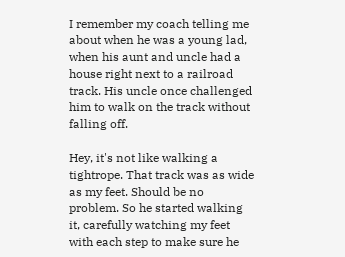I remember my coach telling me about when he was a young lad, when his aunt and uncle had a house right next to a railroad track. His uncle once challenged him to walk on the track without falling off.

Hey, it's not like walking a tightrope. That track was as wide as my feet. Should be no problem. So he started walking it, carefully watching my feet with each step to make sure he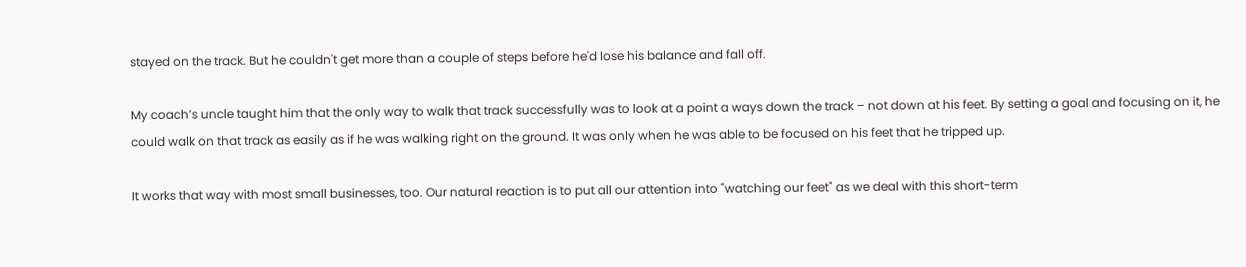stayed on the track. But he couldn't get more than a couple of steps before he'd lose his balance and fall off.

My coach’s uncle taught him that the only way to walk that track successfully was to look at a point a ways down the track – not down at his feet. By setting a goal and focusing on it, he could walk on that track as easily as if he was walking right on the ground. It was only when he was able to be focused on his feet that he tripped up.

It works that way with most small businesses, too. Our natural reaction is to put all our attention into "watching our feet" as we deal with this short-term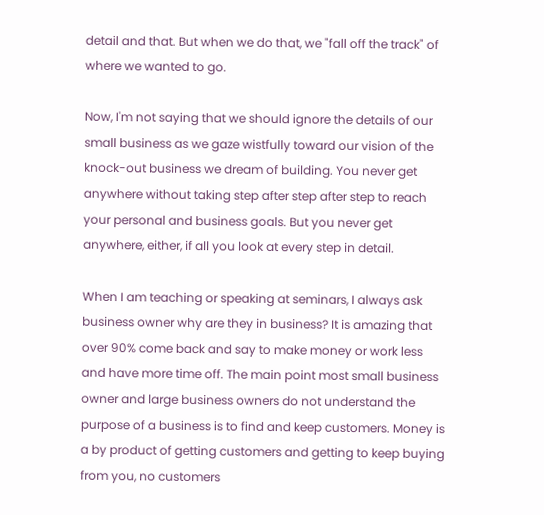detail and that. But when we do that, we "fall off the track" of where we wanted to go.

Now, I'm not saying that we should ignore the details of our small business as we gaze wistfully toward our vision of the knock-out business we dream of building. You never get anywhere without taking step after step after step to reach your personal and business goals. But you never get anywhere, either, if all you look at every step in detail.

When I am teaching or speaking at seminars, I always ask business owner why are they in business? It is amazing that over 90% come back and say to make money or work less and have more time off. The main point most small business owner and large business owners do not understand the purpose of a business is to find and keep customers. Money is a by product of getting customers and getting to keep buying from you, no customers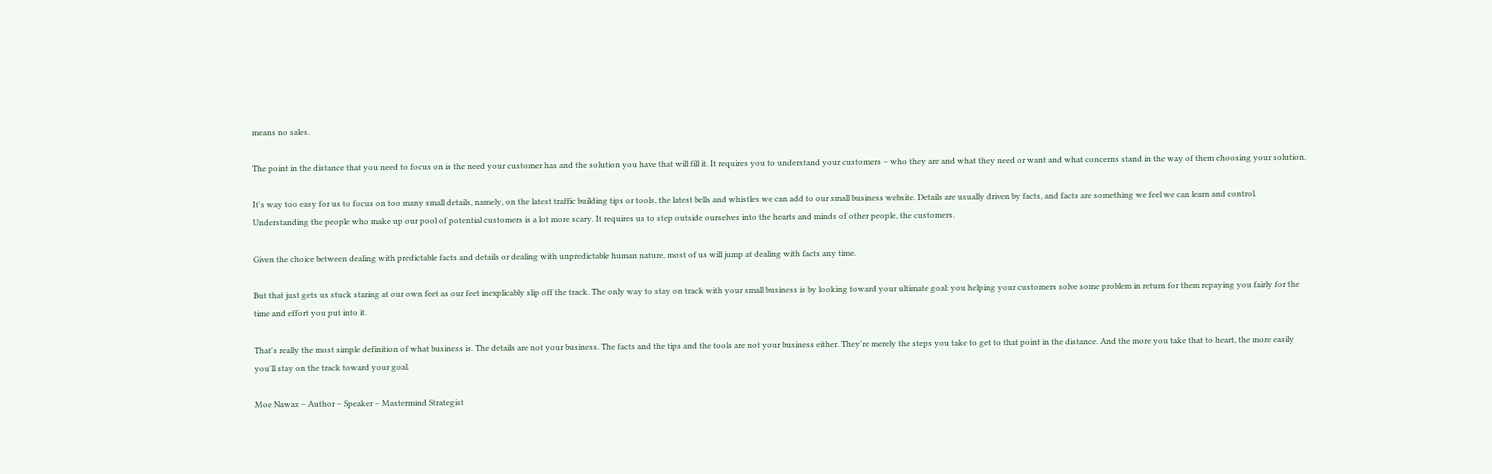means no sales.

The point in the distance that you need to focus on is the need your customer has and the solution you have that will fill it. It requires you to understand your customers – who they are and what they need or want and what concerns stand in the way of them choosing your solution.

It's way too easy for us to focus on too many small details, namely, on the latest traffic building tips or tools, the latest bells and whistles we can add to our small business website. Details are usually driven by facts, and facts are something we feel we can learn and control. Understanding the people who make up our pool of potential customers is a lot more scary. It requires us to step outside ourselves into the hearts and minds of other people, the customers.

Given the choice between dealing with predictable facts and details or dealing with unpredictable human nature, most of us will jump at dealing with facts any time.

But that just gets us stuck staring at our own feet as our feet inexplicably slip off the track. The only way to stay on track with your small business is by looking toward your ultimate goal: you helping your customers solve some problem in return for them repaying you fairly for the time and effort you put into it.

That's really the most simple definition of what business is. The details are not your business. The facts and the tips and the tools are not your business either. They're merely the steps you take to get to that point in the distance. And the more you take that to heart, the more easily you'll stay on the track toward your goal.

Moe Nawaz – Author – Speaker – Mastermind Strategist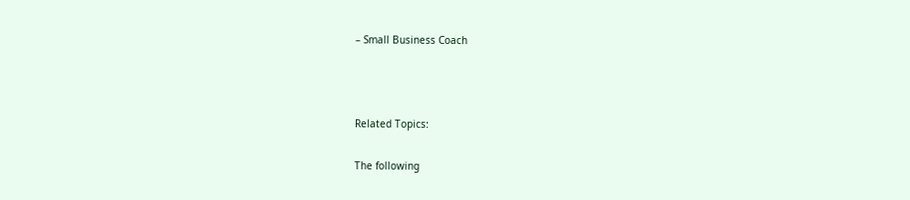– Small Business Coach



Related Topics:

The following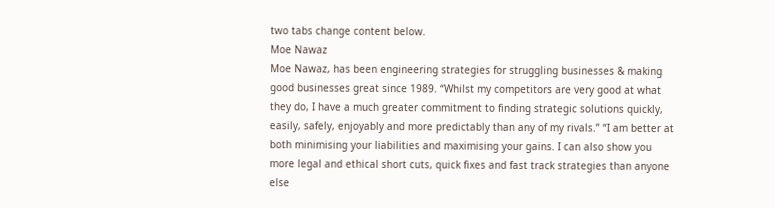two tabs change content below.
Moe Nawaz
Moe Nawaz, has been engineering strategies for struggling businesses & making good businesses great since 1989. “Whilst my competitors are very good at what they do, I have a much greater commitment to finding strategic solutions quickly, easily, safely, enjoyably and more predictably than any of my rivals.” “I am better at both minimising your liabilities and maximising your gains. I can also show you more legal and ethical short cuts, quick fixes and fast track strategies than anyone else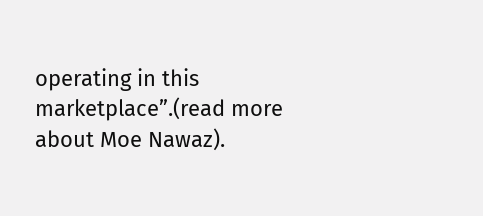operating in this marketplace”.(read more about Moe Nawaz).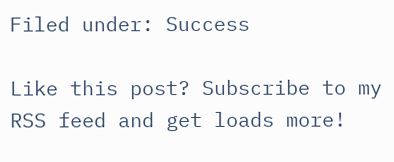Filed under: Success

Like this post? Subscribe to my RSS feed and get loads more!